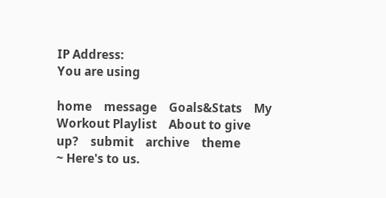IP Address:
You are using

home    message    Goals&Stats    My Workout Playlist    About to give up?    submit    archive    theme
~ Here's to us.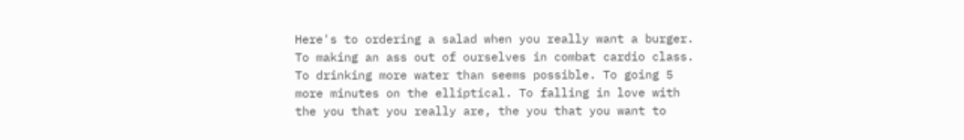Here's to ordering a salad when you really want a burger. To making an ass out of ourselves in combat cardio class. To drinking more water than seems possible. To going 5 more minutes on the elliptical. To falling in love with the you that you really are, the you that you want to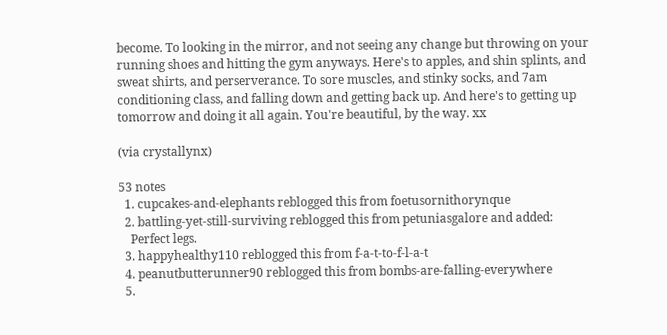become. To looking in the mirror, and not seeing any change but throwing on your running shoes and hitting the gym anyways. Here's to apples, and shin splints, and sweat shirts, and perserverance. To sore muscles, and stinky socks, and 7am conditioning class, and falling down and getting back up. And here's to getting up tomorrow and doing it all again. You're beautiful, by the way. xx

(via crystallynx)

53 notes
  1. cupcakes-and-elephants reblogged this from foetusornithorynque
  2. battling-yet-still-surviving reblogged this from petuniasgalore and added:
    Perfect legs.
  3. happyhealthy110 reblogged this from f-a-t-to-f-l-a-t
  4. peanutbutterunner90 reblogged this from bombs-are-falling-everywhere
  5.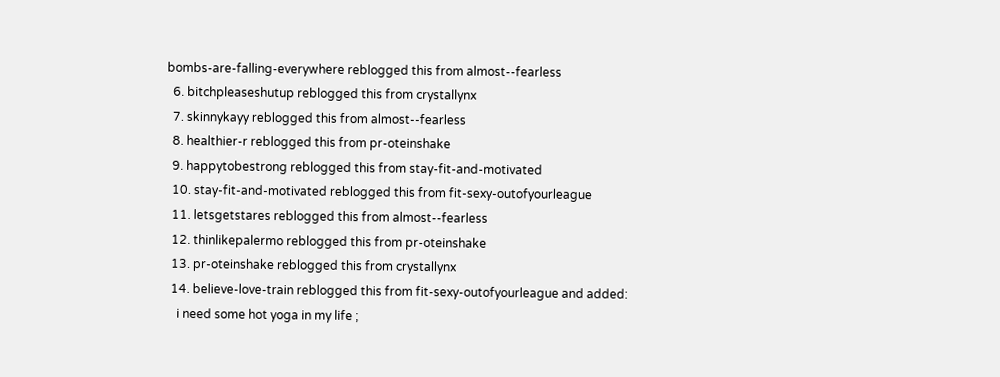bombs-are-falling-everywhere reblogged this from almost--fearless
  6. bitchpleaseshutup reblogged this from crystallynx
  7. skinnykayy reblogged this from almost--fearless
  8. healthier-r reblogged this from pr-oteinshake
  9. happytobestrong reblogged this from stay-fit-and-motivated
  10. stay-fit-and-motivated reblogged this from fit-sexy-outofyourleague
  11. letsgetstares reblogged this from almost--fearless
  12. thinlikepalermo reblogged this from pr-oteinshake
  13. pr-oteinshake reblogged this from crystallynx
  14. believe-love-train reblogged this from fit-sexy-outofyourleague and added:
    i need some hot yoga in my life ;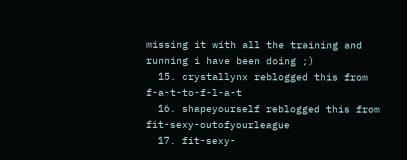missing it with all the training and running i have been doing ;)
  15. crystallynx reblogged this from f-a-t-to-f-l-a-t
  16. shapeyourself reblogged this from fit-sexy-outofyourleague
  17. fit-sexy-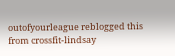outofyourleague reblogged this from crossfit-lindsay